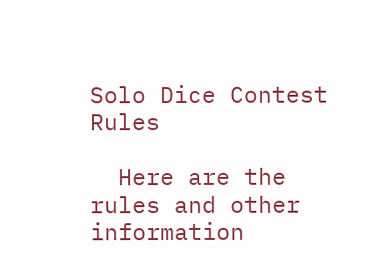Solo Dice Contest Rules

  Here are the rules and other information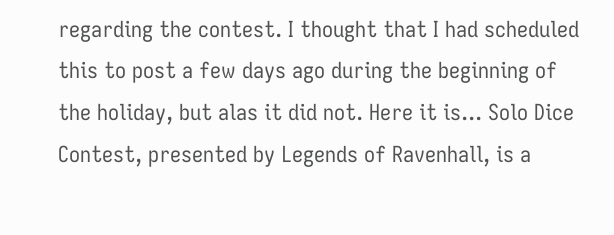regarding the contest. I thought that I had scheduled this to post a few days ago during the beginning of the holiday, but alas it did not. Here it is... Solo Dice Contest, presented by Legends of Ravenhall, is a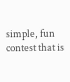simple, fun contest that is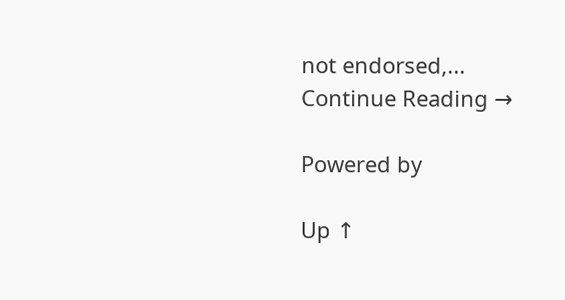not endorsed,... Continue Reading →

Powered by

Up ↑